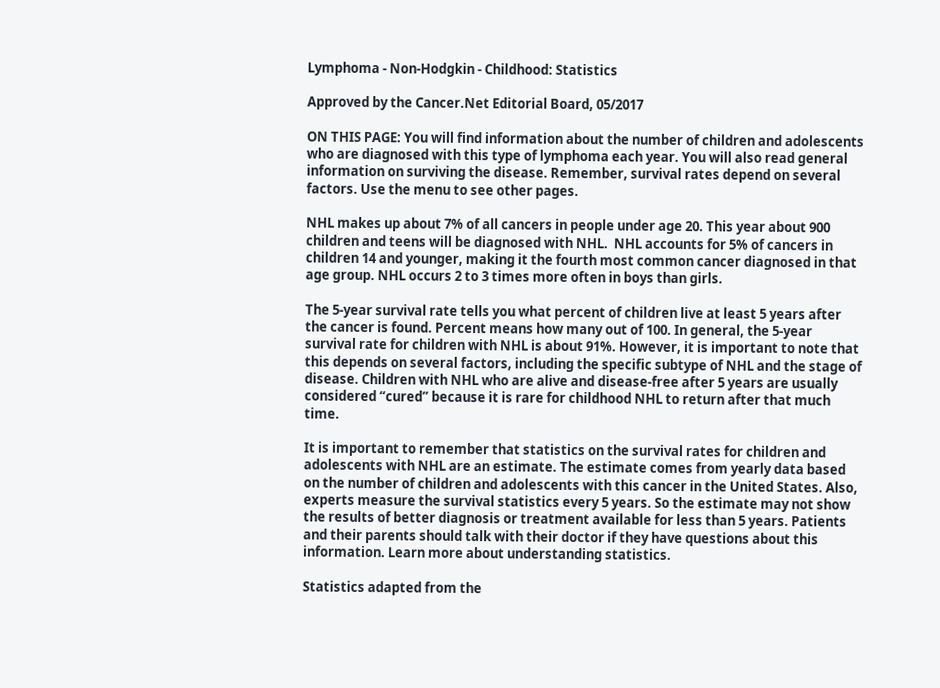Lymphoma - Non-Hodgkin - Childhood: Statistics

Approved by the Cancer.Net Editorial Board, 05/2017

ON THIS PAGE: You will find information about the number of children and adolescents who are diagnosed with this type of lymphoma each year. You will also read general information on surviving the disease. Remember, survival rates depend on several factors. Use the menu to see other pages.

NHL makes up about 7% of all cancers in people under age 20. This year about 900 children and teens will be diagnosed with NHL.  NHL accounts for 5% of cancers in children 14 and younger, making it the fourth most common cancer diagnosed in that age group. NHL occurs 2 to 3 times more often in boys than girls.

The 5-year survival rate tells you what percent of children live at least 5 years after the cancer is found. Percent means how many out of 100. In general, the 5-year survival rate for children with NHL is about 91%. However, it is important to note that this depends on several factors, including the specific subtype of NHL and the stage of disease. Children with NHL who are alive and disease-free after 5 years are usually considered “cured” because it is rare for childhood NHL to return after that much time.

It is important to remember that statistics on the survival rates for children and adolescents with NHL are an estimate. The estimate comes from yearly data based on the number of children and adolescents with this cancer in the United States. Also, experts measure the survival statistics every 5 years. So the estimate may not show the results of better diagnosis or treatment available for less than 5 years. Patients and their parents should talk with their doctor if they have questions about this information. Learn more about understanding statistics.

Statistics adapted from the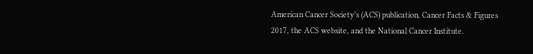American Cancer Society’s (ACS) publication, Cancer Facts & Figures 2017, the ACS website, and the National Cancer Institute.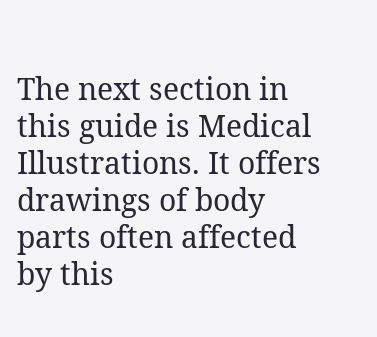The next section in this guide is Medical Illustrations. It offers drawings of body parts often affected by this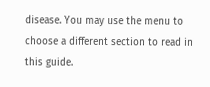disease. You may use the menu to choose a different section to read in this guide.